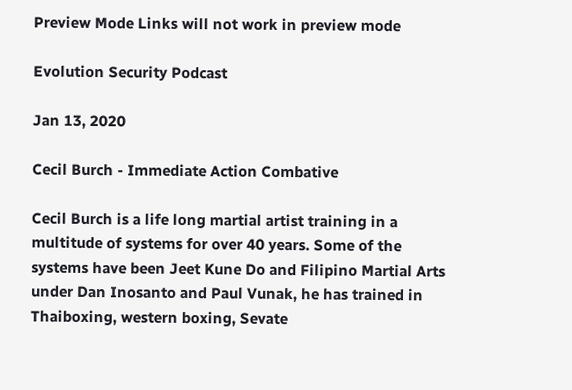Preview Mode Links will not work in preview mode

Evolution Security Podcast

Jan 13, 2020

Cecil Burch - Immediate Action Combative

Cecil Burch is a life long martial artist training in a multitude of systems for over 40 years. Some of the systems have been Jeet Kune Do and Filipino Martial Arts under Dan Inosanto and Paul Vunak, he has trained in Thaiboxing, western boxing, Sevate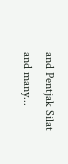and Pentjak Silat and many...